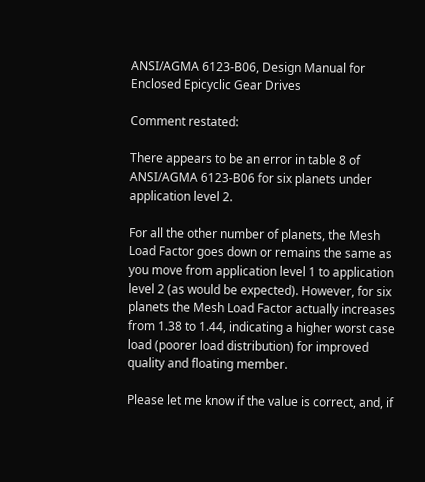ANSI/AGMA 6123-B06, Design Manual for Enclosed Epicyclic Gear Drives

Comment restated:

There appears to be an error in table 8 of ANSI/AGMA 6123-B06 for six planets under application level 2.

For all the other number of planets, the Mesh Load Factor goes down or remains the same as you move from application level 1 to application level 2 (as would be expected). However, for six planets the Mesh Load Factor actually increases from 1.38 to 1.44, indicating a higher worst case load (poorer load distribution) for improved quality and floating member.

Please let me know if the value is correct, and, if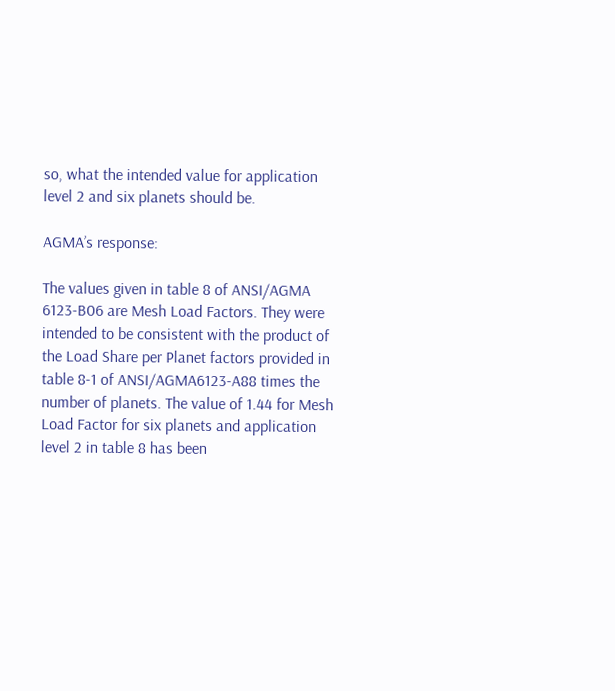so, what the intended value for application level 2 and six planets should be.

AGMA’s response:

The values given in table 8 of ANSI/AGMA 6123-B06 are Mesh Load Factors. They were intended to be consistent with the product of the Load Share per Planet factors provided in table 8-1 of ANSI/AGMA6123-A88 times the number of planets. The value of 1.44 for Mesh Load Factor for six planets and application level 2 in table 8 has been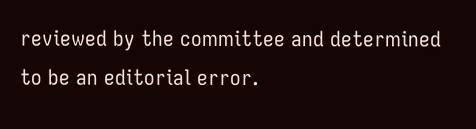reviewed by the committee and determined to be an editorial error.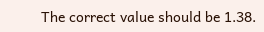The correct value should be 1.38.